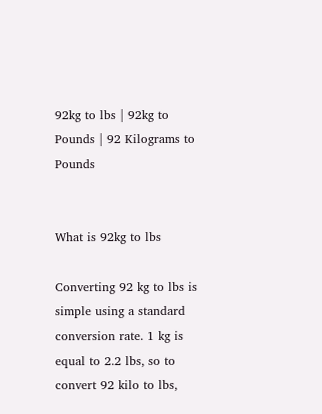92kg to lbs | 92kg to Pounds | 92 Kilograms to Pounds


What is 92kg to lbs

Converting 92 kg to lbs is simple using a standard conversion rate. 1 kg is equal to 2.2 lbs, so to convert 92 kilo to lbs,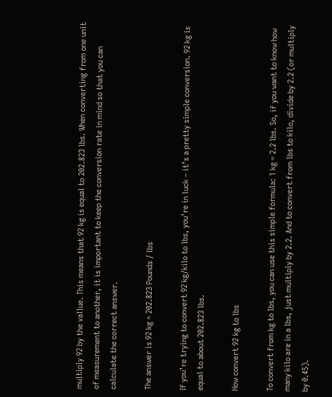multiply 92 by the vallue. This means that 92 kg is equal to 202.823 lbs. When converting from one unit of measurement to another, it is important to keep the conversion rate in mind so that you can calculate the correct answer.

The answer is 92 kg = 202.823 Pounds / lbs

If you’re trying to convert 92 kg/kilo to lbs, you’re in luck – it’s a pretty simple conversion. 92 kg is equal to about 202.823 lbs.

How convert 92 kg to lbs

To convert from kg to lbs, you can use this simple formula: 1 kg = 2.2 lbs. So, if you want to know how many kilo are in a lbs, just multiply by 2.2. And to convert from lbs to kilo, divide by 2.2 (or multiply by 0.45).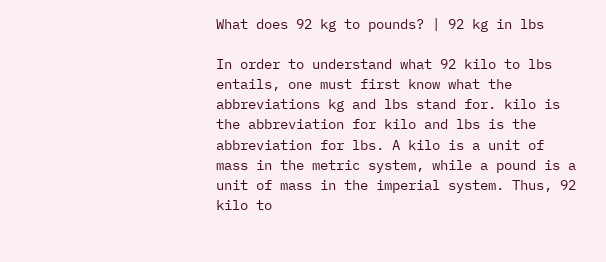What does 92 kg to pounds? | 92 kg in lbs

In order to understand what 92 kilo to lbs entails, one must first know what the abbreviations kg and lbs stand for. kilo is the abbreviation for kilo and lbs is the abbreviation for lbs. A kilo is a unit of mass in the metric system, while a pound is a unit of mass in the imperial system. Thus, 92 kilo to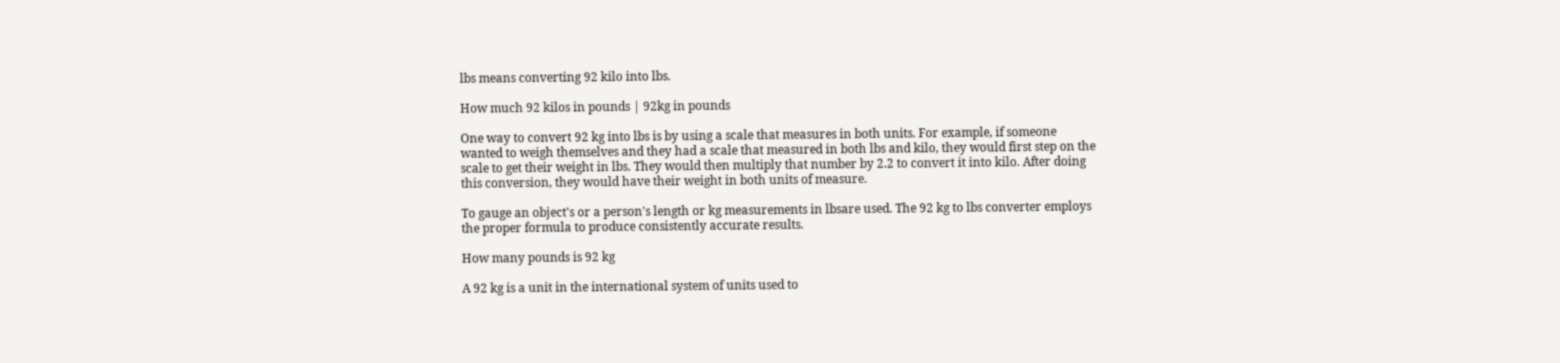lbs means converting 92 kilo into lbs.

How much 92 kilos in pounds | 92kg in pounds

One way to convert 92 kg into lbs is by using a scale that measures in both units. For example, if someone wanted to weigh themselves and they had a scale that measured in both lbs and kilo, they would first step on the scale to get their weight in lbs. They would then multiply that number by 2.2 to convert it into kilo. After doing this conversion, they would have their weight in both units of measure.

To gauge an object's or a person's length or kg measurements in lbsare used. The 92 kg to lbs converter employs the proper formula to produce consistently accurate results.

How many pounds is 92 kg

A 92 kg is a unit in the international system of units used to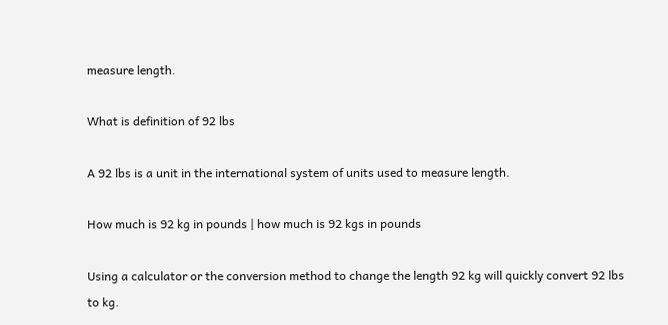measure length.

What is definition of 92 lbs

A 92 lbs is a unit in the international system of units used to measure length.

How much is 92 kg in pounds | how much is 92 kgs in pounds

Using a calculator or the conversion method to change the length 92 kg will quickly convert 92 lbs to kg.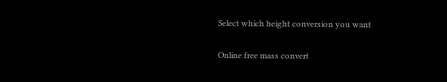Select which height conversion you want

Online free mass convert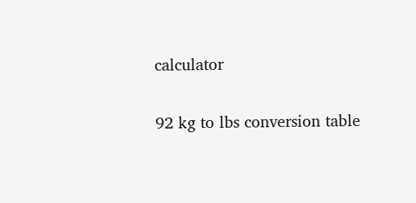calculator

92 kg to lbs conversion table